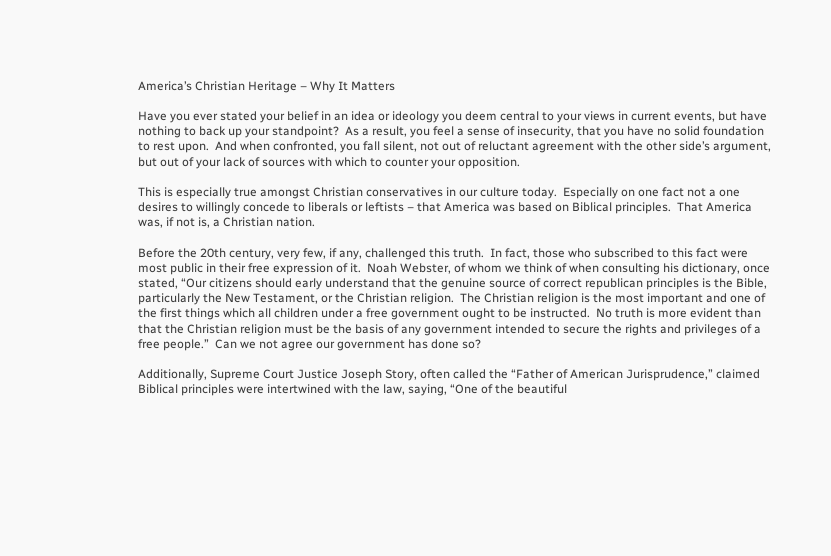America’s Christian Heritage – Why It Matters

Have you ever stated your belief in an idea or ideology you deem central to your views in current events, but have nothing to back up your standpoint?  As a result, you feel a sense of insecurity, that you have no solid foundation to rest upon.  And when confronted, you fall silent, not out of reluctant agreement with the other side’s argument, but out of your lack of sources with which to counter your opposition.

This is especially true amongst Christian conservatives in our culture today.  Especially on one fact not a one desires to willingly concede to liberals or leftists – that America was based on Biblical principles.  That America was, if not is, a Christian nation.

Before the 20th century, very few, if any, challenged this truth.  In fact, those who subscribed to this fact were most public in their free expression of it.  Noah Webster, of whom we think of when consulting his dictionary, once stated, “Our citizens should early understand that the genuine source of correct republican principles is the Bible, particularly the New Testament, or the Christian religion.  The Christian religion is the most important and one of the first things which all children under a free government ought to be instructed.  No truth is more evident than that the Christian religion must be the basis of any government intended to secure the rights and privileges of a free people.”  Can we not agree our government has done so?

Additionally, Supreme Court Justice Joseph Story, often called the “Father of American Jurisprudence,” claimed Biblical principles were intertwined with the law, saying, “One of the beautiful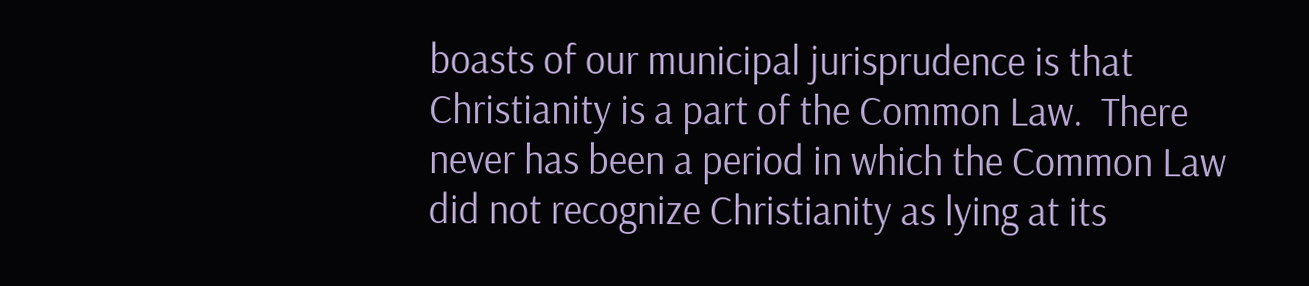boasts of our municipal jurisprudence is that Christianity is a part of the Common Law.  There never has been a period in which the Common Law did not recognize Christianity as lying at its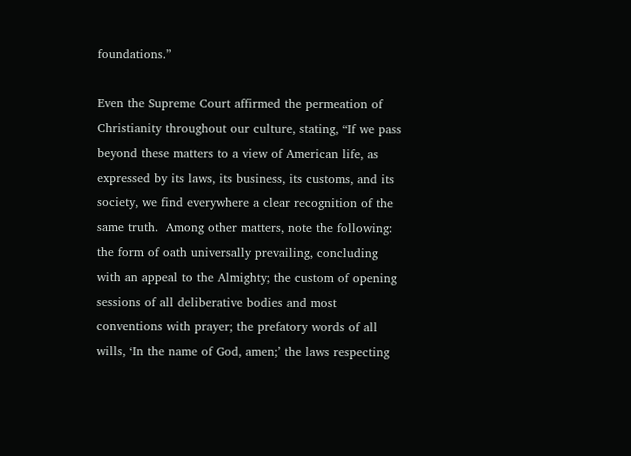foundations.”

Even the Supreme Court affirmed the permeation of Christianity throughout our culture, stating, “If we pass beyond these matters to a view of American life, as expressed by its laws, its business, its customs, and its society, we find everywhere a clear recognition of the same truth.  Among other matters, note the following: the form of oath universally prevailing, concluding with an appeal to the Almighty; the custom of opening sessions of all deliberative bodies and most conventions with prayer; the prefatory words of all wills, ‘In the name of God, amen;’ the laws respecting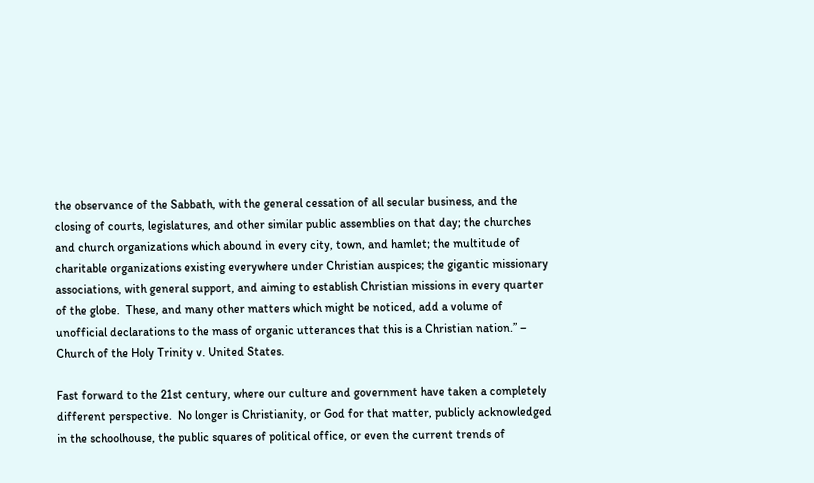the observance of the Sabbath, with the general cessation of all secular business, and the closing of courts, legislatures, and other similar public assemblies on that day; the churches and church organizations which abound in every city, town, and hamlet; the multitude of charitable organizations existing everywhere under Christian auspices; the gigantic missionary associations, with general support, and aiming to establish Christian missions in every quarter of the globe.  These, and many other matters which might be noticed, add a volume of unofficial declarations to the mass of organic utterances that this is a Christian nation.” – Church of the Holy Trinity v. United States.

Fast forward to the 21st century, where our culture and government have taken a completely different perspective.  No longer is Christianity, or God for that matter, publicly acknowledged in the schoolhouse, the public squares of political office, or even the current trends of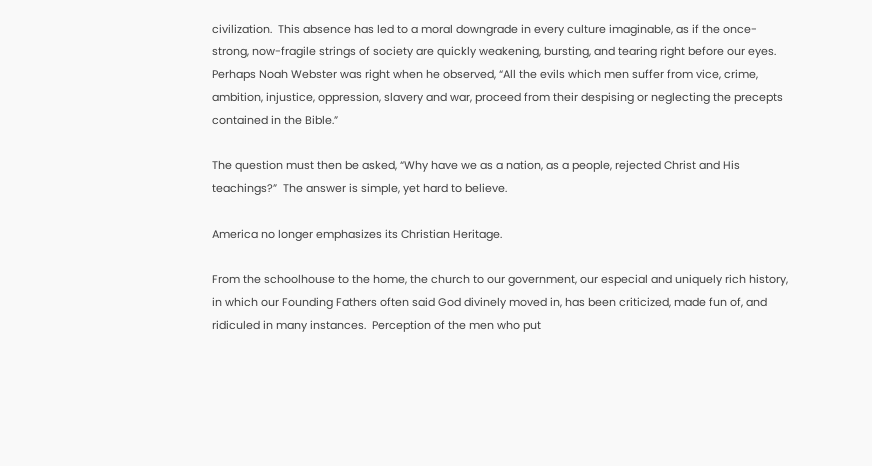civilization.  This absence has led to a moral downgrade in every culture imaginable, as if the once-strong, now-fragile strings of society are quickly weakening, bursting, and tearing right before our eyes.  Perhaps Noah Webster was right when he observed, “All the evils which men suffer from vice, crime, ambition, injustice, oppression, slavery and war, proceed from their despising or neglecting the precepts contained in the Bible.”

The question must then be asked, “Why have we as a nation, as a people, rejected Christ and His teachings?”  The answer is simple, yet hard to believe.

America no longer emphasizes its Christian Heritage.

From the schoolhouse to the home, the church to our government, our especial and uniquely rich history, in which our Founding Fathers often said God divinely moved in, has been criticized, made fun of, and ridiculed in many instances.  Perception of the men who put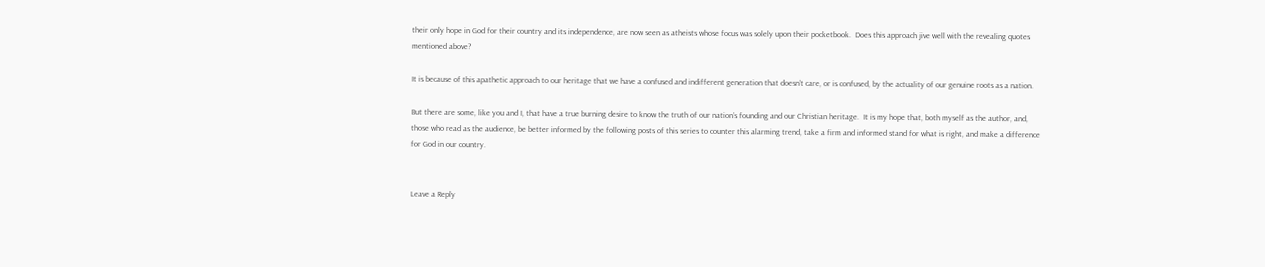their only hope in God for their country and its independence, are now seen as atheists whose focus was solely upon their pocketbook.  Does this approach jive well with the revealing quotes mentioned above?

It is because of this apathetic approach to our heritage that we have a confused and indifferent generation that doesn’t care, or is confused, by the actuality of our genuine roots as a nation.

But there are some, like you and I, that have a true burning desire to know the truth of our nation’s founding and our Christian heritage.  It is my hope that, both myself as the author, and, those who read as the audience, be better informed by the following posts of this series to counter this alarming trend, take a firm and informed stand for what is right, and make a difference for God in our country.


Leave a Reply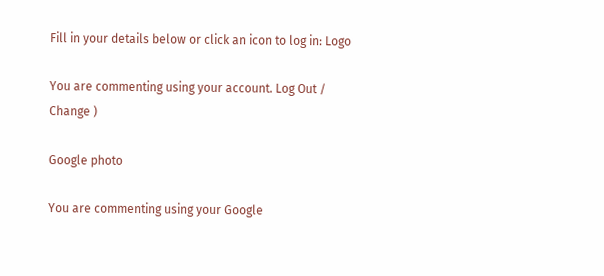Fill in your details below or click an icon to log in: Logo

You are commenting using your account. Log Out /  Change )

Google photo

You are commenting using your Google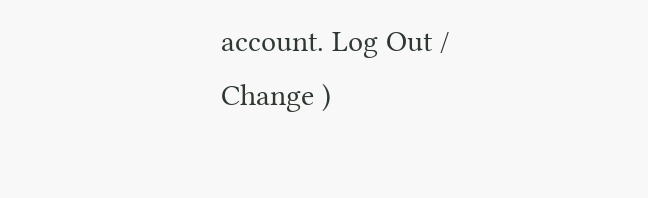account. Log Out /  Change )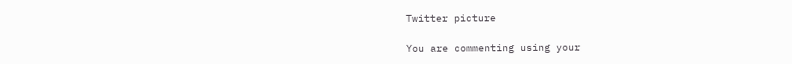Twitter picture

You are commenting using your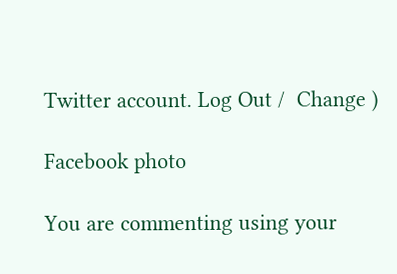Twitter account. Log Out /  Change )

Facebook photo

You are commenting using your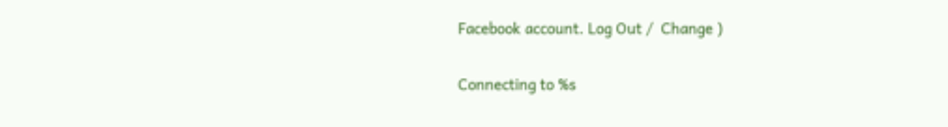Facebook account. Log Out /  Change )

Connecting to %s